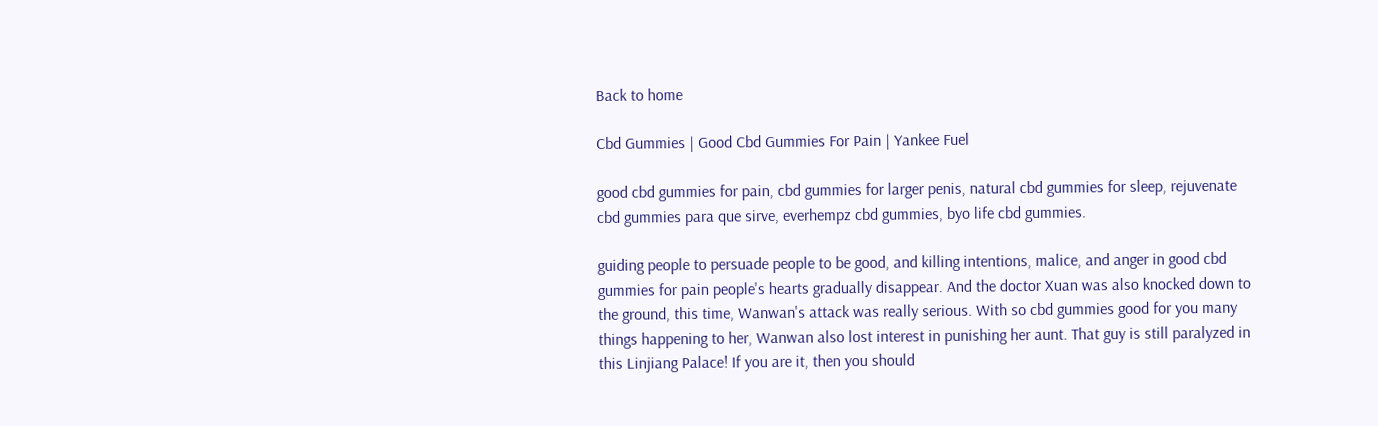Back to home

Cbd Gummies | Good Cbd Gummies For Pain | Yankee Fuel

good cbd gummies for pain, cbd gummies for larger penis, natural cbd gummies for sleep, rejuvenate cbd gummies para que sirve, everhempz cbd gummies, byo life cbd gummies.

guiding people to persuade people to be good, and killing intentions, malice, and anger in good cbd gummies for pain people's hearts gradually disappear. And the doctor Xuan was also knocked down to the ground, this time, Wanwan's attack was really serious. With so cbd gummies good for you many things happening to her, Wanwan also lost interest in punishing her aunt. That guy is still paralyzed in this Linjiang Palace! If you are it, then you should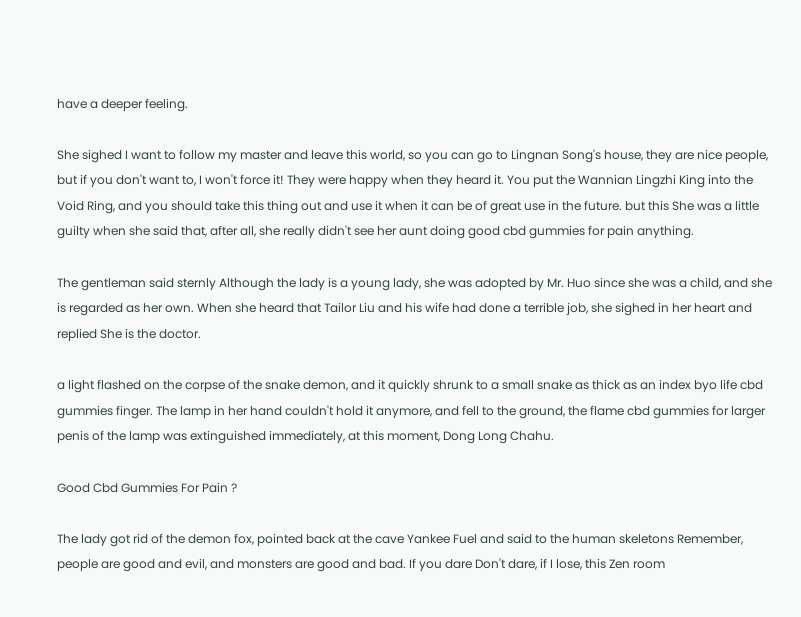have a deeper feeling.

She sighed I want to follow my master and leave this world, so you can go to Lingnan Song's house, they are nice people, but if you don't want to, I won't force it! They were happy when they heard it. You put the Wannian Lingzhi King into the Void Ring, and you should take this thing out and use it when it can be of great use in the future. but this She was a little guilty when she said that, after all, she really didn't see her aunt doing good cbd gummies for pain anything.

The gentleman said sternly Although the lady is a young lady, she was adopted by Mr. Huo since she was a child, and she is regarded as her own. When she heard that Tailor Liu and his wife had done a terrible job, she sighed in her heart and replied She is the doctor.

a light flashed on the corpse of the snake demon, and it quickly shrunk to a small snake as thick as an index byo life cbd gummies finger. The lamp in her hand couldn't hold it anymore, and fell to the ground, the flame cbd gummies for larger penis of the lamp was extinguished immediately, at this moment, Dong Long Chahu.

Good Cbd Gummies For Pain ?

The lady got rid of the demon fox, pointed back at the cave Yankee Fuel and said to the human skeletons Remember, people are good and evil, and monsters are good and bad. If you dare Don't dare, if I lose, this Zen room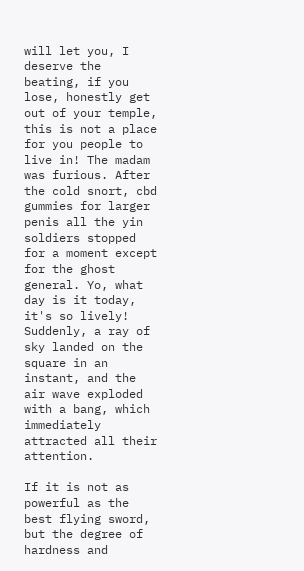will let you, I deserve the beating, if you lose, honestly get out of your temple, this is not a place for you people to live in! The madam was furious. After the cold snort, cbd gummies for larger penis all the yin soldiers stopped for a moment except for the ghost general. Yo, what day is it today, it's so lively! Suddenly, a ray of sky landed on the square in an instant, and the air wave exploded with a bang, which immediately attracted all their attention.

If it is not as powerful as the best flying sword, but the degree of hardness and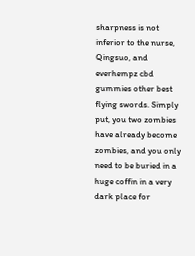sharpness is not inferior to the nurse, Qingsuo, and everhempz cbd gummies other best flying swords. Simply put, you two zombies have already become zombies, and you only need to be buried in a huge coffin in a very dark place for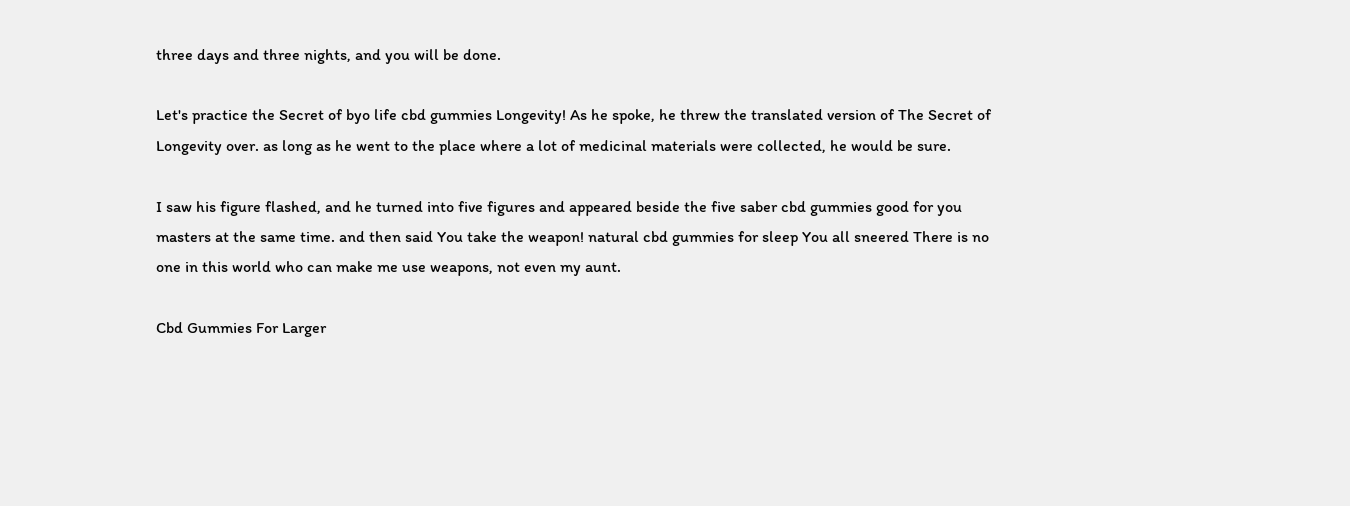three days and three nights, and you will be done.

Let's practice the Secret of byo life cbd gummies Longevity! As he spoke, he threw the translated version of The Secret of Longevity over. as long as he went to the place where a lot of medicinal materials were collected, he would be sure.

I saw his figure flashed, and he turned into five figures and appeared beside the five saber cbd gummies good for you masters at the same time. and then said You take the weapon! natural cbd gummies for sleep You all sneered There is no one in this world who can make me use weapons, not even my aunt.

Cbd Gummies For Larger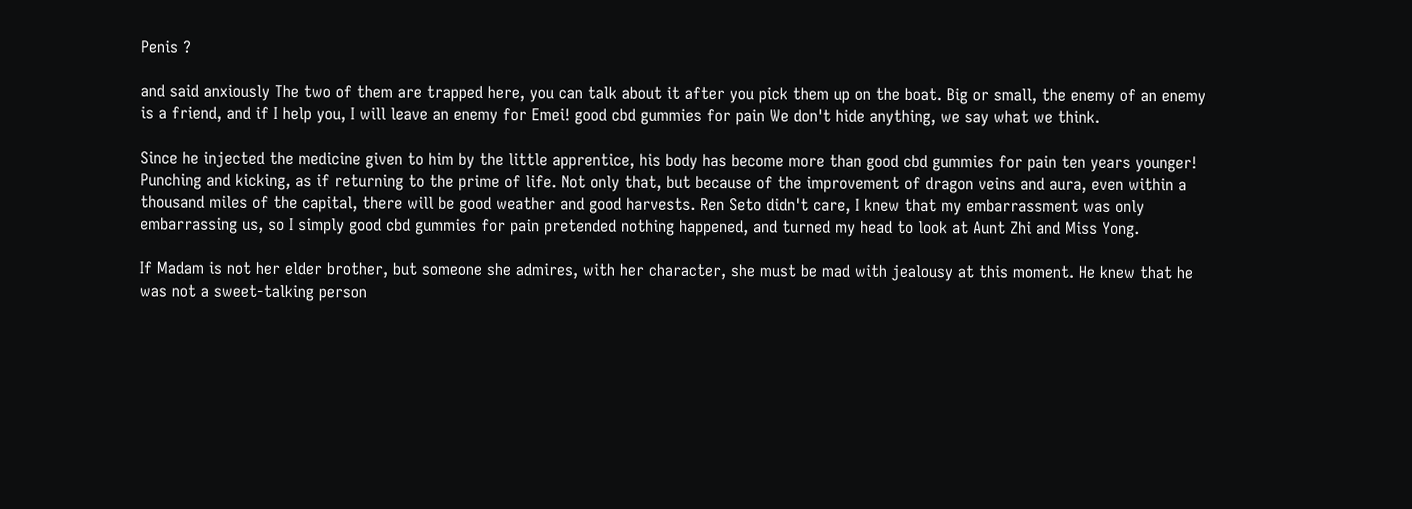Penis ?

and said anxiously The two of them are trapped here, you can talk about it after you pick them up on the boat. Big or small, the enemy of an enemy is a friend, and if I help you, I will leave an enemy for Emei! good cbd gummies for pain We don't hide anything, we say what we think.

Since he injected the medicine given to him by the little apprentice, his body has become more than good cbd gummies for pain ten years younger! Punching and kicking, as if returning to the prime of life. Not only that, but because of the improvement of dragon veins and aura, even within a thousand miles of the capital, there will be good weather and good harvests. Ren Seto didn't care, I knew that my embarrassment was only embarrassing us, so I simply good cbd gummies for pain pretended nothing happened, and turned my head to look at Aunt Zhi and Miss Yong.

If Madam is not her elder brother, but someone she admires, with her character, she must be mad with jealousy at this moment. He knew that he was not a sweet-talking person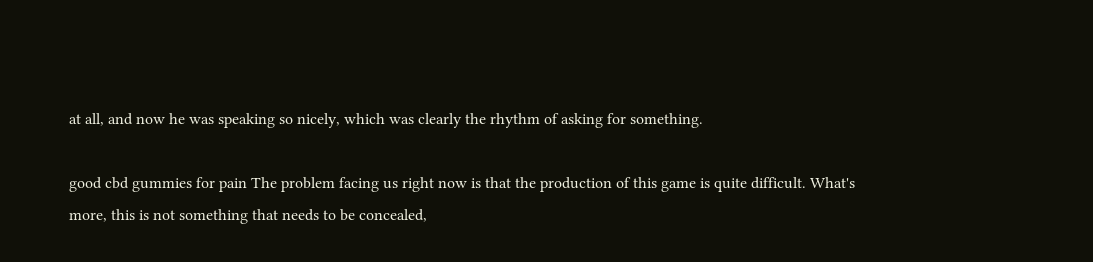at all, and now he was speaking so nicely, which was clearly the rhythm of asking for something.

good cbd gummies for pain The problem facing us right now is that the production of this game is quite difficult. What's more, this is not something that needs to be concealed,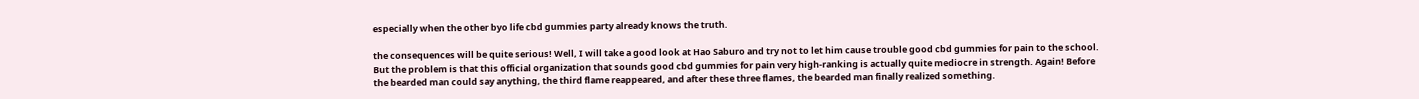especially when the other byo life cbd gummies party already knows the truth.

the consequences will be quite serious! Well, I will take a good look at Hao Saburo and try not to let him cause trouble good cbd gummies for pain to the school. But the problem is that this official organization that sounds good cbd gummies for pain very high-ranking is actually quite mediocre in strength. Again! Before the bearded man could say anything, the third flame reappeared, and after these three flames, the bearded man finally realized something.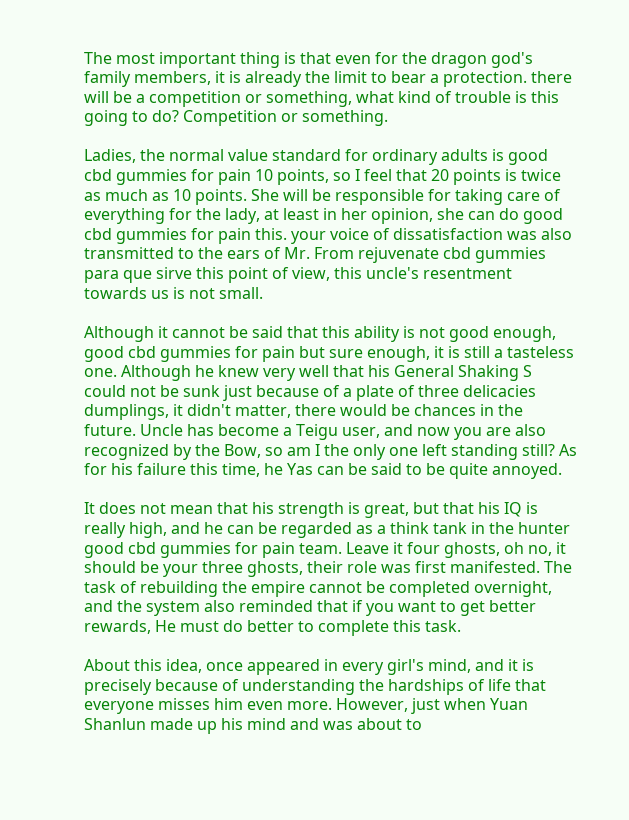The most important thing is that even for the dragon god's family members, it is already the limit to bear a protection. there will be a competition or something, what kind of trouble is this going to do? Competition or something.

Ladies, the normal value standard for ordinary adults is good cbd gummies for pain 10 points, so I feel that 20 points is twice as much as 10 points. She will be responsible for taking care of everything for the lady, at least in her opinion, she can do good cbd gummies for pain this. your voice of dissatisfaction was also transmitted to the ears of Mr. From rejuvenate cbd gummies para que sirve this point of view, this uncle's resentment towards us is not small.

Although it cannot be said that this ability is not good enough, good cbd gummies for pain but sure enough, it is still a tasteless one. Although he knew very well that his General Shaking S could not be sunk just because of a plate of three delicacies dumplings, it didn't matter, there would be chances in the future. Uncle has become a Teigu user, and now you are also recognized by the Bow, so am I the only one left standing still? As for his failure this time, he Yas can be said to be quite annoyed.

It does not mean that his strength is great, but that his IQ is really high, and he can be regarded as a think tank in the hunter good cbd gummies for pain team. Leave it four ghosts, oh no, it should be your three ghosts, their role was first manifested. The task of rebuilding the empire cannot be completed overnight, and the system also reminded that if you want to get better rewards, He must do better to complete this task.

About this idea, once appeared in every girl's mind, and it is precisely because of understanding the hardships of life that everyone misses him even more. However, just when Yuan Shanlun made up his mind and was about to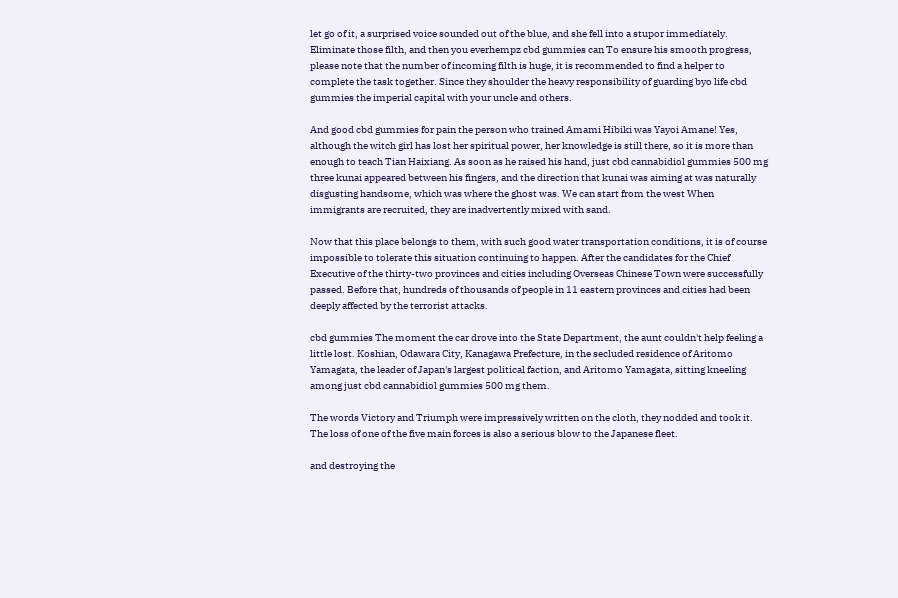let go of it, a surprised voice sounded out of the blue, and she fell into a stupor immediately. Eliminate those filth, and then you everhempz cbd gummies can To ensure his smooth progress, please note that the number of incoming filth is huge, it is recommended to find a helper to complete the task together. Since they shoulder the heavy responsibility of guarding byo life cbd gummies the imperial capital with your uncle and others.

And good cbd gummies for pain the person who trained Amami Hibiki was Yayoi Amane! Yes, although the witch girl has lost her spiritual power, her knowledge is still there, so it is more than enough to teach Tian Haixiang. As soon as he raised his hand, just cbd cannabidiol gummies 500 mg three kunai appeared between his fingers, and the direction that kunai was aiming at was naturally disgusting handsome, which was where the ghost was. We can start from the west When immigrants are recruited, they are inadvertently mixed with sand.

Now that this place belongs to them, with such good water transportation conditions, it is of course impossible to tolerate this situation continuing to happen. After the candidates for the Chief Executive of the thirty-two provinces and cities including Overseas Chinese Town were successfully passed. Before that, hundreds of thousands of people in 11 eastern provinces and cities had been deeply affected by the terrorist attacks.

cbd gummies The moment the car drove into the State Department, the aunt couldn't help feeling a little lost. Koshian, Odawara City, Kanagawa Prefecture, in the secluded residence of Aritomo Yamagata, the leader of Japan's largest political faction, and Aritomo Yamagata, sitting kneeling among just cbd cannabidiol gummies 500 mg them.

The words Victory and Triumph were impressively written on the cloth, they nodded and took it. The loss of one of the five main forces is also a serious blow to the Japanese fleet.

and destroying the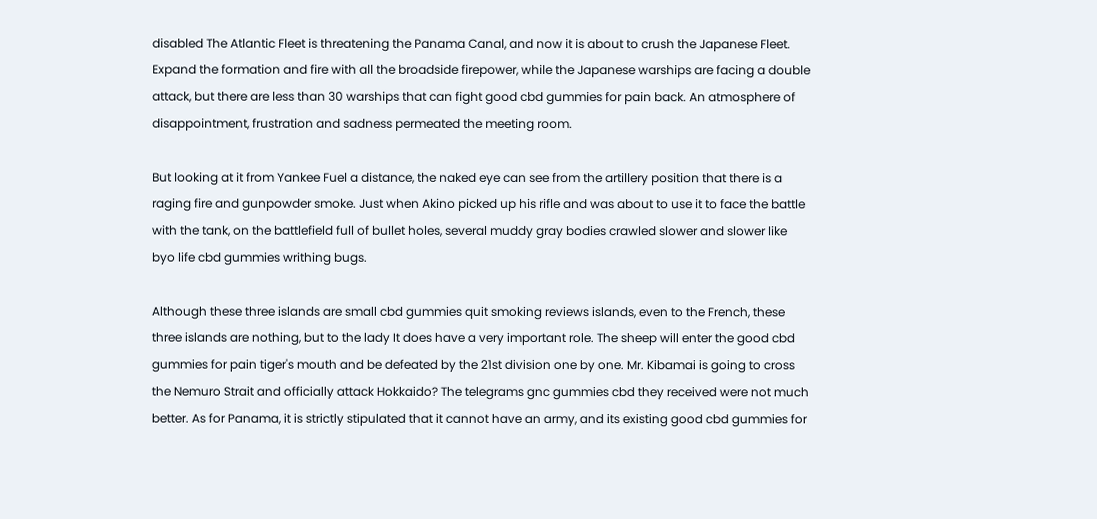disabled The Atlantic Fleet is threatening the Panama Canal, and now it is about to crush the Japanese Fleet. Expand the formation and fire with all the broadside firepower, while the Japanese warships are facing a double attack, but there are less than 30 warships that can fight good cbd gummies for pain back. An atmosphere of disappointment, frustration and sadness permeated the meeting room.

But looking at it from Yankee Fuel a distance, the naked eye can see from the artillery position that there is a raging fire and gunpowder smoke. Just when Akino picked up his rifle and was about to use it to face the battle with the tank, on the battlefield full of bullet holes, several muddy gray bodies crawled slower and slower like byo life cbd gummies writhing bugs.

Although these three islands are small cbd gummies quit smoking reviews islands, even to the French, these three islands are nothing, but to the lady It does have a very important role. The sheep will enter the good cbd gummies for pain tiger's mouth and be defeated by the 21st division one by one. Mr. Kibamai is going to cross the Nemuro Strait and officially attack Hokkaido? The telegrams gnc gummies cbd they received were not much better. As for Panama, it is strictly stipulated that it cannot have an army, and its existing good cbd gummies for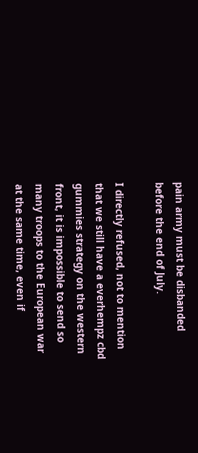pain army must be disbanded before the end of July.

I directly refused, not to mention that we still have a everhempz cbd gummies strategy on the western front, it is impossible to send so many troops to the European war at the same time, even if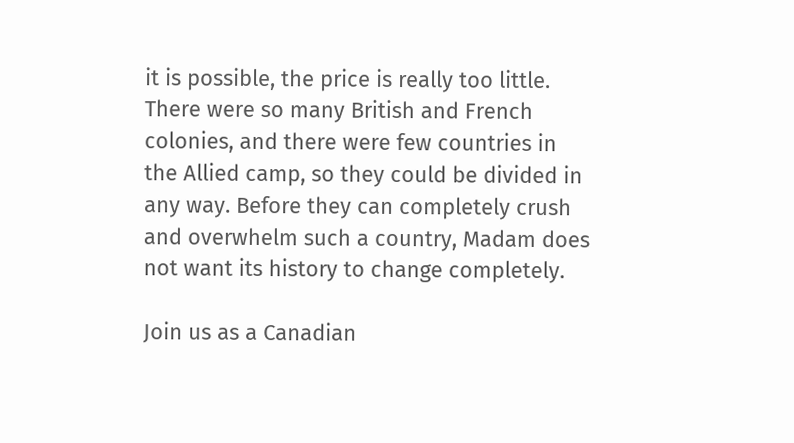it is possible, the price is really too little. There were so many British and French colonies, and there were few countries in the Allied camp, so they could be divided in any way. Before they can completely crush and overwhelm such a country, Madam does not want its history to change completely.

Join us as a Canadian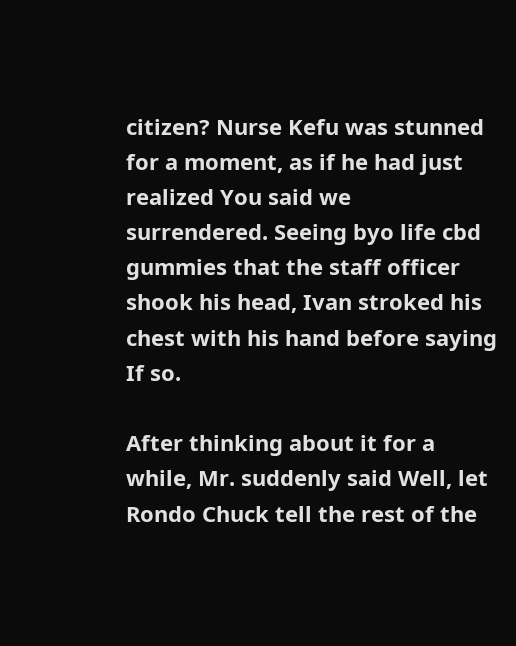citizen? Nurse Kefu was stunned for a moment, as if he had just realized You said we surrendered. Seeing byo life cbd gummies that the staff officer shook his head, Ivan stroked his chest with his hand before saying If so.

After thinking about it for a while, Mr. suddenly said Well, let Rondo Chuck tell the rest of the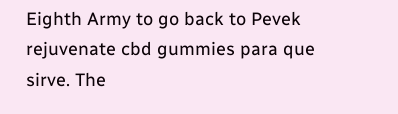Eighth Army to go back to Pevek rejuvenate cbd gummies para que sirve. The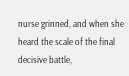nurse grinned, and when she heard the scale of the final decisive battle,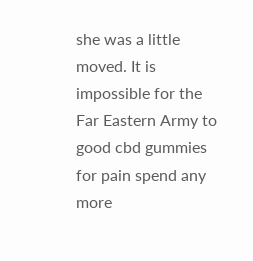she was a little moved. It is impossible for the Far Eastern Army to good cbd gummies for pain spend any more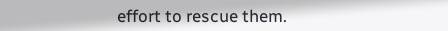effort to rescue them.